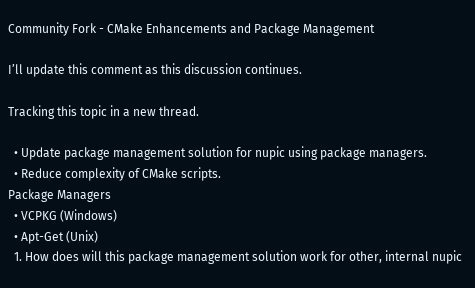Community Fork - CMake Enhancements and Package Management

I’ll update this comment as this discussion continues.

Tracking this topic in a new thread.

  • Update package management solution for nupic using package managers.
  • Reduce complexity of CMake scripts.
Package Managers
  • VCPKG (Windows)
  • Apt-Get (Unix)
  1. How does will this package management solution work for other, internal nupic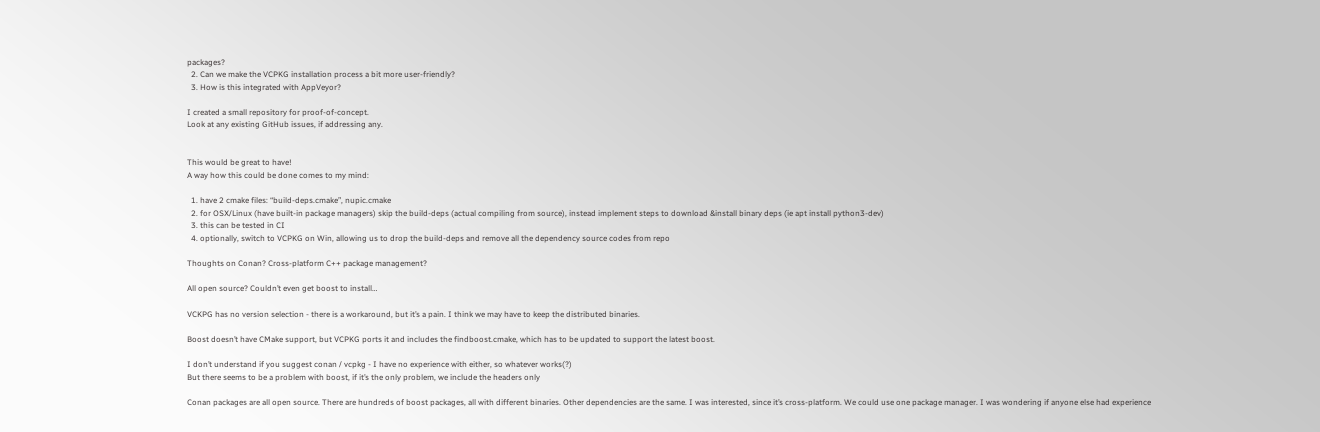packages?
  2. Can we make the VCPKG installation process a bit more user-friendly?
  3. How is this integrated with AppVeyor?

I created a small repository for proof-of-concept.
Look at any existing GitHub issues, if addressing any.


This would be great to have!
A way how this could be done comes to my mind:

  1. have 2 cmake files: “build-deps.cmake”, nupic.cmake
  2. for OSX/Linux (have built-in package managers) skip the build-deps (actual compiling from source), instead implement steps to download &install binary deps (ie apt install python3-dev)
  3. this can be tested in CI
  4. optionally, switch to VCPKG on Win, allowing us to drop the build-deps and remove all the dependency source codes from repo

Thoughts on Conan? Cross-platform C++ package management?

All open source? Couldn’t even get boost to install…

VCKPG has no version selection - there is a workaround, but it’s a pain. I think we may have to keep the distributed binaries.

Boost doesn’t have CMake support, but VCPKG ports it and includes the findboost.cmake, which has to be updated to support the latest boost.

I don’t understand if you suggest conan / vcpkg - I have no experience with either, so whatever works(?)
But there seems to be a problem with boost, if it’s the only problem, we include the headers only

Conan packages are all open source. There are hundreds of boost packages, all with different binaries. Other dependencies are the same. I was interested, since it’s cross-platform. We could use one package manager. I was wondering if anyone else had experience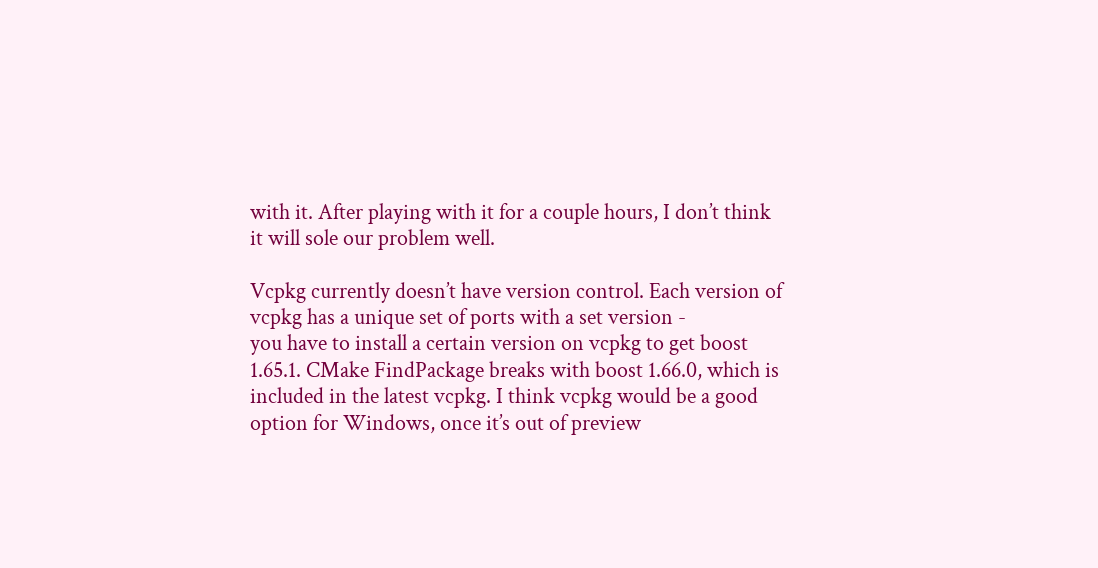with it. After playing with it for a couple hours, I don’t think it will sole our problem well.

Vcpkg currently doesn’t have version control. Each version of vcpkg has a unique set of ports with a set version -
you have to install a certain version on vcpkg to get boost 1.65.1. CMake FindPackage breaks with boost 1.66.0, which is included in the latest vcpkg. I think vcpkg would be a good option for Windows, once it’s out of preview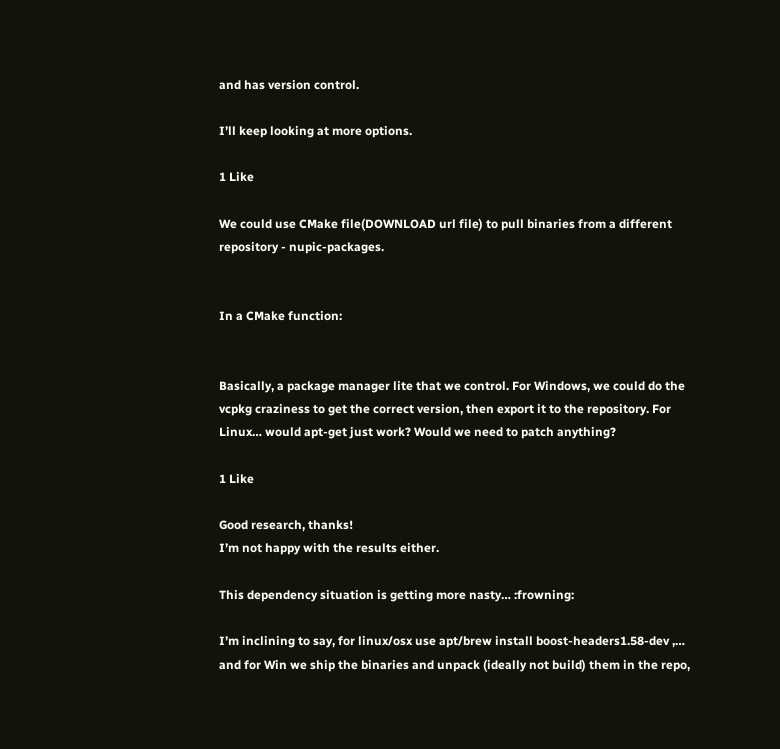and has version control.

I’ll keep looking at more options.

1 Like

We could use CMake file(DOWNLOAD url file) to pull binaries from a different repository - nupic-packages.


In a CMake function:


Basically, a package manager lite that we control. For Windows, we could do the vcpkg craziness to get the correct version, then export it to the repository. For Linux… would apt-get just work? Would we need to patch anything?

1 Like

Good research, thanks!
I’m not happy with the results either.

This dependency situation is getting more nasty… :frowning:

I’m inclining to say, for linux/osx use apt/brew install boost-headers1.58-dev ,…
and for Win we ship the binaries and unpack (ideally not build) them in the repo,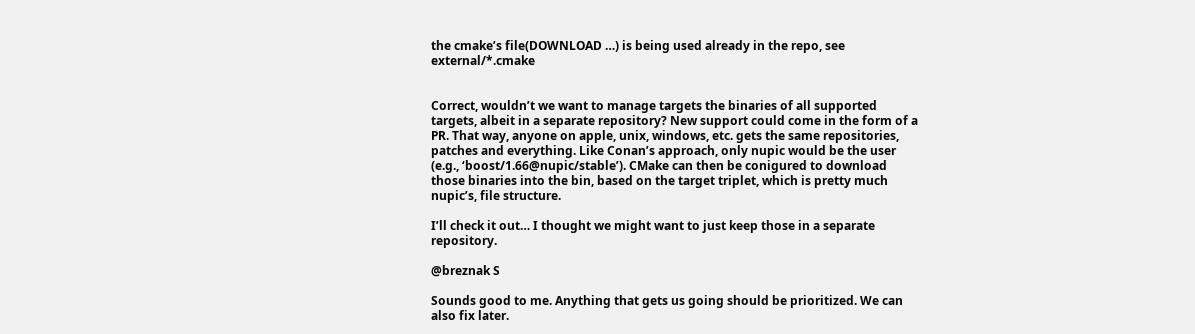the cmake’s file(DOWNLOAD …) is being used already in the repo, see external/*.cmake


Correct, wouldn’t we want to manage targets the binaries of all supported targets, albeit in a separate repository? New support could come in the form of a PR. That way, anyone on apple, unix, windows, etc. gets the same repositories, patches and everything. Like Conan’s approach, only nupic would be the user (e.g., ‘boost/1.66@nupic/stable’). CMake can then be conigured to download those binaries into the bin, based on the target triplet, which is pretty much nupic’s, file structure.

I’ll check it out… I thought we might want to just keep those in a separate repository.

@breznak S

Sounds good to me. Anything that gets us going should be prioritized. We can also fix later.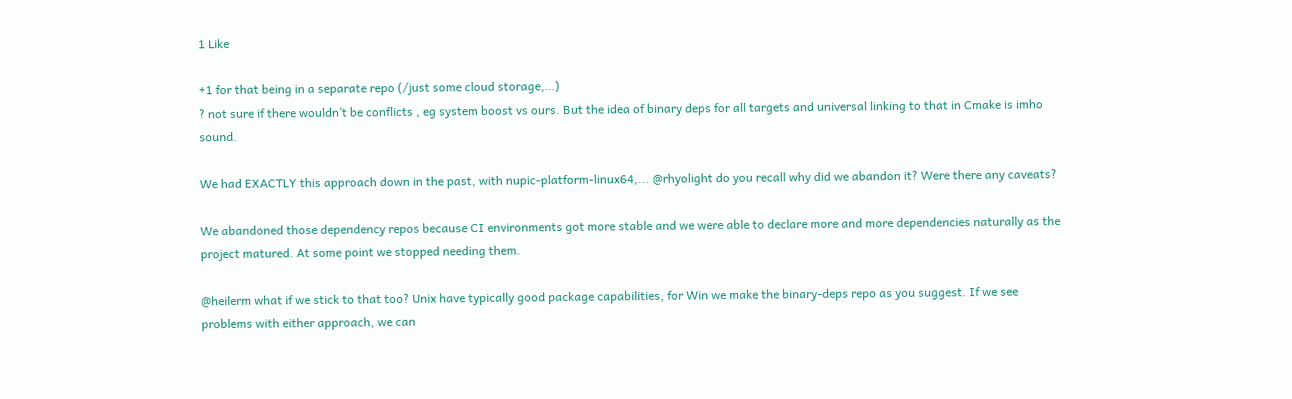1 Like

+1 for that being in a separate repo (/just some cloud storage,…)
? not sure if there wouldn’t be conflicts , eg system boost vs ours. But the idea of binary deps for all targets and universal linking to that in Cmake is imho sound.

We had EXACTLY this approach down in the past, with nupic-platform-linux64,... @rhyolight do you recall why did we abandon it? Were there any caveats?

We abandoned those dependency repos because CI environments got more stable and we were able to declare more and more dependencies naturally as the project matured. At some point we stopped needing them.

@heilerm what if we stick to that too? Unix have typically good package capabilities, for Win we make the binary-deps repo as you suggest. If we see problems with either approach, we can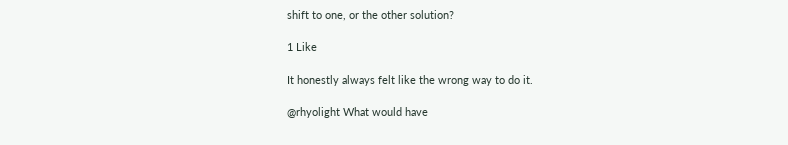shift to one, or the other solution?

1 Like

It honestly always felt like the wrong way to do it.

@rhyolight What would have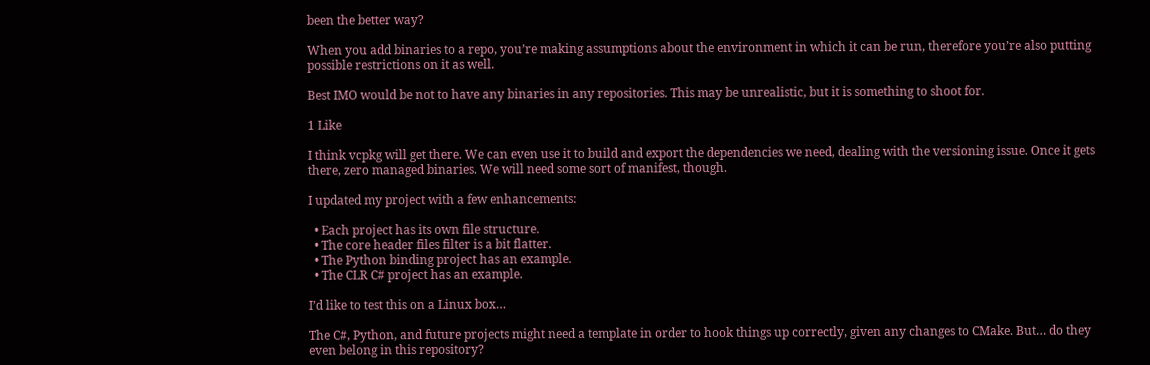been the better way?

When you add binaries to a repo, you’re making assumptions about the environment in which it can be run, therefore you’re also putting possible restrictions on it as well.

Best IMO would be not to have any binaries in any repositories. This may be unrealistic, but it is something to shoot for.

1 Like

I think vcpkg will get there. We can even use it to build and export the dependencies we need, dealing with the versioning issue. Once it gets there, zero managed binaries. We will need some sort of manifest, though.

I updated my project with a few enhancements:

  • Each project has its own file structure.
  • The core header files filter is a bit flatter.
  • The Python binding project has an example.
  • The CLR C# project has an example.

I’d like to test this on a Linux box…

The C#, Python, and future projects might need a template in order to hook things up correctly, given any changes to CMake. But… do they even belong in this repository?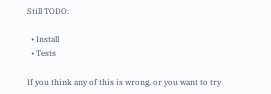Still TODO:

  • Install
  • Tests

If you think any of this is wrong, or you want to try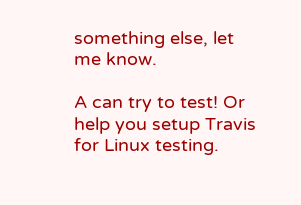something else, let me know.

A can try to test! Or help you setup Travis for Linux testing.